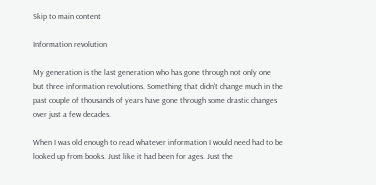Skip to main content

Information revolution

My generation is the last generation who has gone through not only one but three information revolutions. Something that didn't change much in the past couple of thousands of years have gone through some drastic changes over just a few decades.

When I was old enough to read whatever information I would need had to be looked up from books. Just like it had been for ages. Just the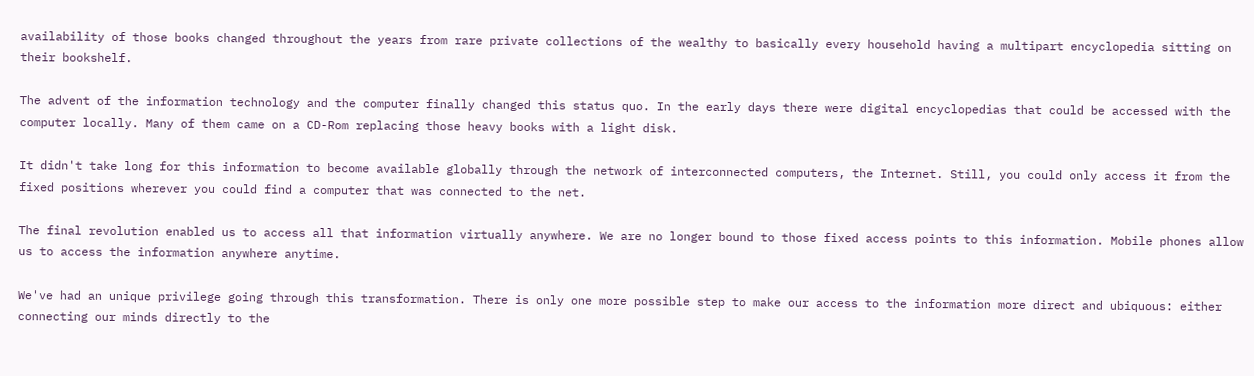availability of those books changed throughout the years from rare private collections of the wealthy to basically every household having a multipart encyclopedia sitting on their bookshelf.

The advent of the information technology and the computer finally changed this status quo. In the early days there were digital encyclopedias that could be accessed with the computer locally. Many of them came on a CD-Rom replacing those heavy books with a light disk.

It didn't take long for this information to become available globally through the network of interconnected computers, the Internet. Still, you could only access it from the fixed positions wherever you could find a computer that was connected to the net.

The final revolution enabled us to access all that information virtually anywhere. We are no longer bound to those fixed access points to this information. Mobile phones allow us to access the information anywhere anytime.

We've had an unique privilege going through this transformation. There is only one more possible step to make our access to the information more direct and ubiquous: either connecting our minds directly to the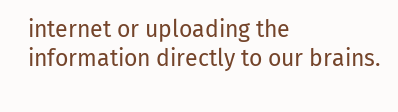internet or uploading the information directly to our brains.